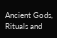Ancient Gods, Rituals and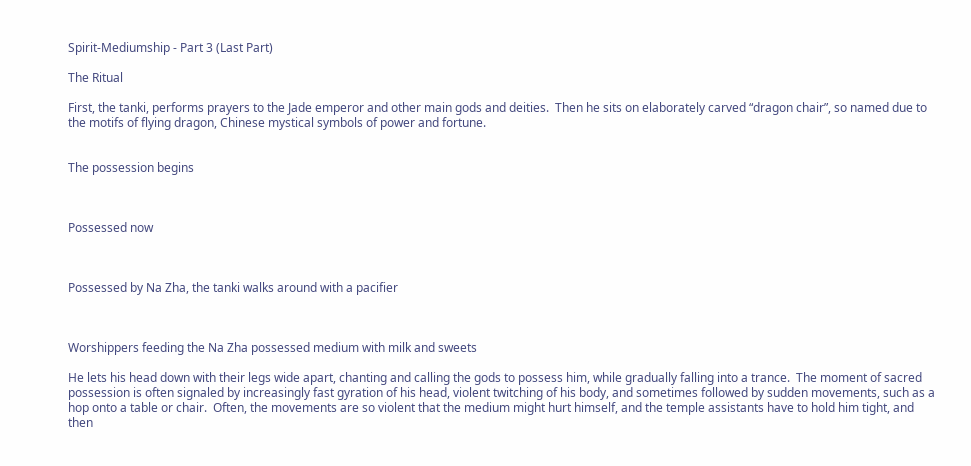Spirit-Mediumship - Part 3 (Last Part)

The Ritual

First, the tanki, performs prayers to the Jade emperor and other main gods and deities.  Then he sits on elaborately carved “dragon chair”, so named due to the motifs of flying dragon, Chinese mystical symbols of power and fortune.


The possession begins



Possessed now



Possessed by Na Zha, the tanki walks around with a pacifier



Worshippers feeding the Na Zha possessed medium with milk and sweets

He lets his head down with their legs wide apart, chanting and calling the gods to possess him, while gradually falling into a trance.  The moment of sacred possession is often signaled by increasingly fast gyration of his head, violent twitching of his body, and sometimes followed by sudden movements, such as a hop onto a table or chair.  Often, the movements are so violent that the medium might hurt himself, and the temple assistants have to hold him tight, and then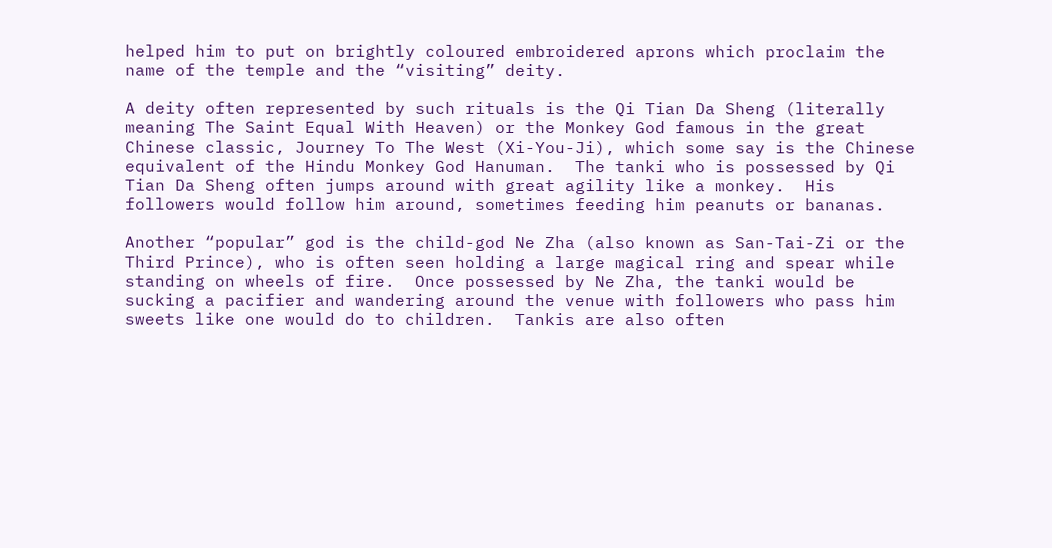helped him to put on brightly coloured embroidered aprons which proclaim the name of the temple and the “visiting” deity.

A deity often represented by such rituals is the Qi Tian Da Sheng (literally meaning The Saint Equal With Heaven) or the Monkey God famous in the great Chinese classic, Journey To The West (Xi-You-Ji), which some say is the Chinese equivalent of the Hindu Monkey God Hanuman.  The tanki who is possessed by Qi Tian Da Sheng often jumps around with great agility like a monkey.  His followers would follow him around, sometimes feeding him peanuts or bananas.

Another “popular” god is the child-god Ne Zha (also known as San-Tai-Zi or the Third Prince), who is often seen holding a large magical ring and spear while standing on wheels of fire.  Once possessed by Ne Zha, the tanki would be sucking a pacifier and wandering around the venue with followers who pass him sweets like one would do to children.  Tankis are also often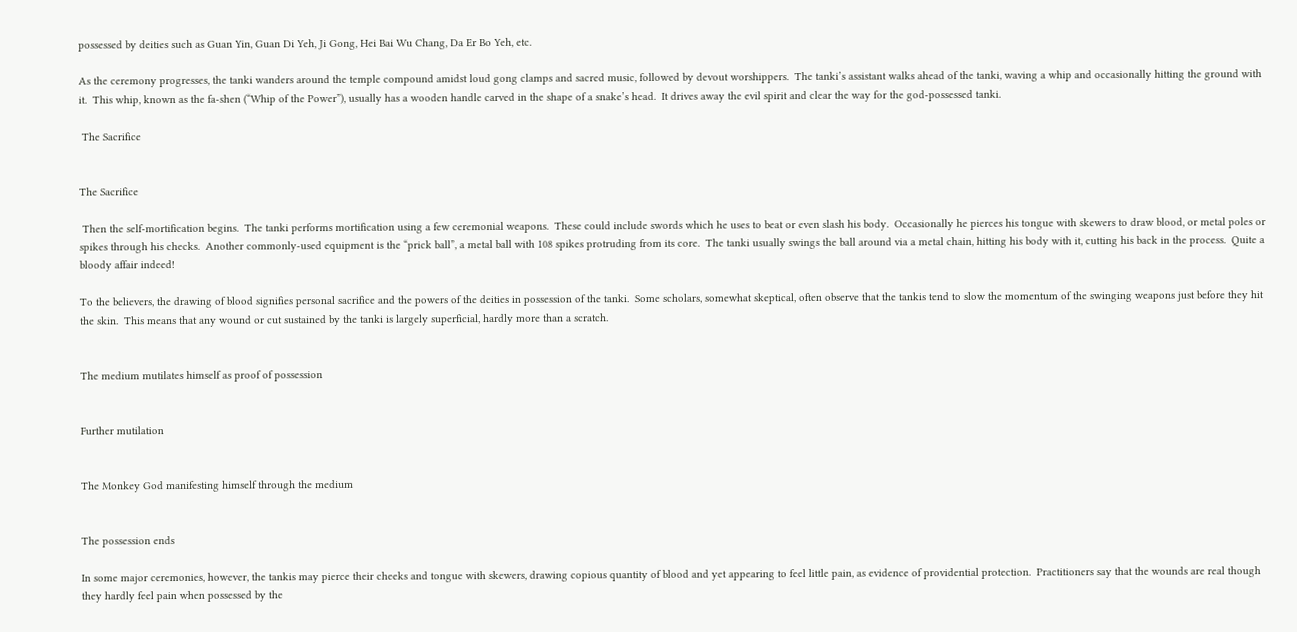possessed by deities such as Guan Yin, Guan Di Yeh, Ji Gong, Hei Bai Wu Chang, Da Er Bo Yeh, etc.

As the ceremony progresses, the tanki wanders around the temple compound amidst loud gong clamps and sacred music, followed by devout worshippers.  The tanki’s assistant walks ahead of the tanki, waving a whip and occasionally hitting the ground with it.  This whip, known as the fa-shen (“Whip of the Power”), usually has a wooden handle carved in the shape of a snake’s head.  It drives away the evil spirit and clear the way for the god-possessed tanki.

 The Sacrifice


The Sacrifice

 Then the self-mortification begins.  The tanki performs mortification using a few ceremonial weapons.  These could include swords which he uses to beat or even slash his body.  Occasionally he pierces his tongue with skewers to draw blood, or metal poles or spikes through his checks.  Another commonly-used equipment is the “prick ball”, a metal ball with 108 spikes protruding from its core.  The tanki usually swings the ball around via a metal chain, hitting his body with it, cutting his back in the process.  Quite a bloody affair indeed!

To the believers, the drawing of blood signifies personal sacrifice and the powers of the deities in possession of the tanki.  Some scholars, somewhat skeptical, often observe that the tankis tend to slow the momentum of the swinging weapons just before they hit the skin.  This means that any wound or cut sustained by the tanki is largely superficial, hardly more than a scratch.


The medium mutilates himself as proof of possession


Further mutilation


The Monkey God manifesting himself through the medium


The possession ends

In some major ceremonies, however, the tankis may pierce their cheeks and tongue with skewers, drawing copious quantity of blood and yet appearing to feel little pain, as evidence of providential protection.  Practitioners say that the wounds are real though they hardly feel pain when possessed by the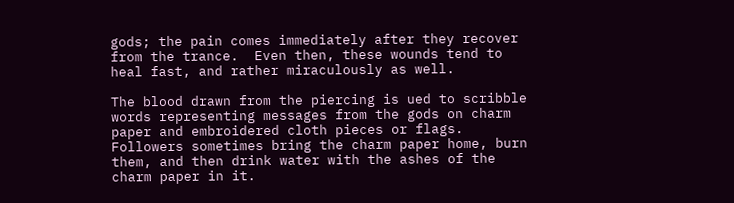gods; the pain comes immediately after they recover from the trance.  Even then, these wounds tend to heal fast, and rather miraculously as well.

The blood drawn from the piercing is ued to scribble words representing messages from the gods on charm paper and embroidered cloth pieces or flags.  Followers sometimes bring the charm paper home, burn them, and then drink water with the ashes of the charm paper in it.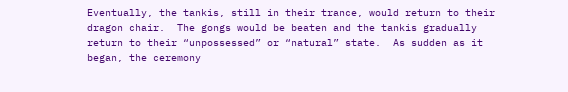Eventually, the tankis, still in their trance, would return to their dragon chair.  The gongs would be beaten and the tankis gradually return to their “unpossessed” or “natural” state.  As sudden as it began, the ceremony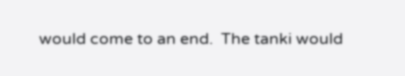would come to an end.  The tanki would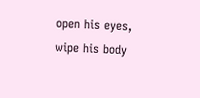open his eyes, wipe his body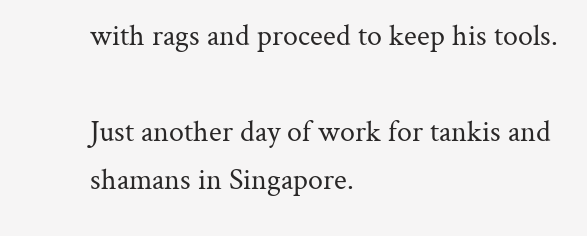with rags and proceed to keep his tools.

Just another day of work for tankis and shamans in Singapore.